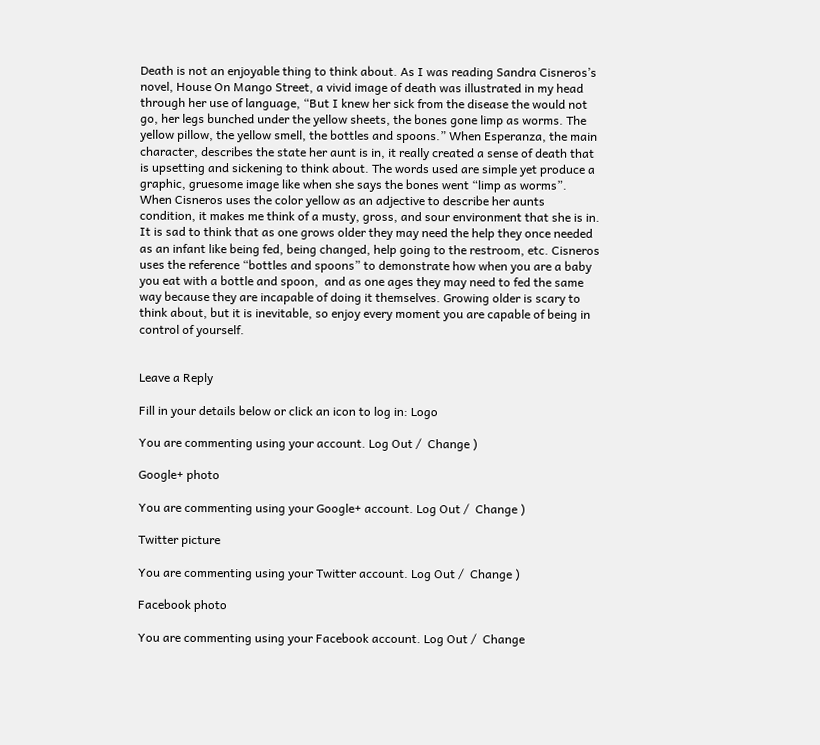Death is not an enjoyable thing to think about. As I was reading Sandra Cisneros’s novel, House On Mango Street, a vivid image of death was illustrated in my head through her use of language, “But I knew her sick from the disease the would not go, her legs bunched under the yellow sheets, the bones gone limp as worms. The yellow pillow, the yellow smell, the bottles and spoons.” When Esperanza, the main character, describes the state her aunt is in, it really created a sense of death that is upsetting and sickening to think about. The words used are simple yet produce a graphic, gruesome image like when she says the bones went “limp as worms”. When Cisneros uses the color yellow as an adjective to describe her aunts condition, it makes me think of a musty, gross, and sour environment that she is in. It is sad to think that as one grows older they may need the help they once needed as an infant like being fed, being changed, help going to the restroom, etc. Cisneros uses the reference “bottles and spoons” to demonstrate how when you are a baby you eat with a bottle and spoon,  and as one ages they may need to fed the same way because they are incapable of doing it themselves. Growing older is scary to think about, but it is inevitable, so enjoy every moment you are capable of being in control of yourself.


Leave a Reply

Fill in your details below or click an icon to log in: Logo

You are commenting using your account. Log Out /  Change )

Google+ photo

You are commenting using your Google+ account. Log Out /  Change )

Twitter picture

You are commenting using your Twitter account. Log Out /  Change )

Facebook photo

You are commenting using your Facebook account. Log Out /  Change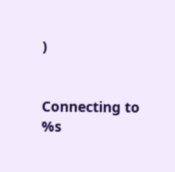)


Connecting to %s